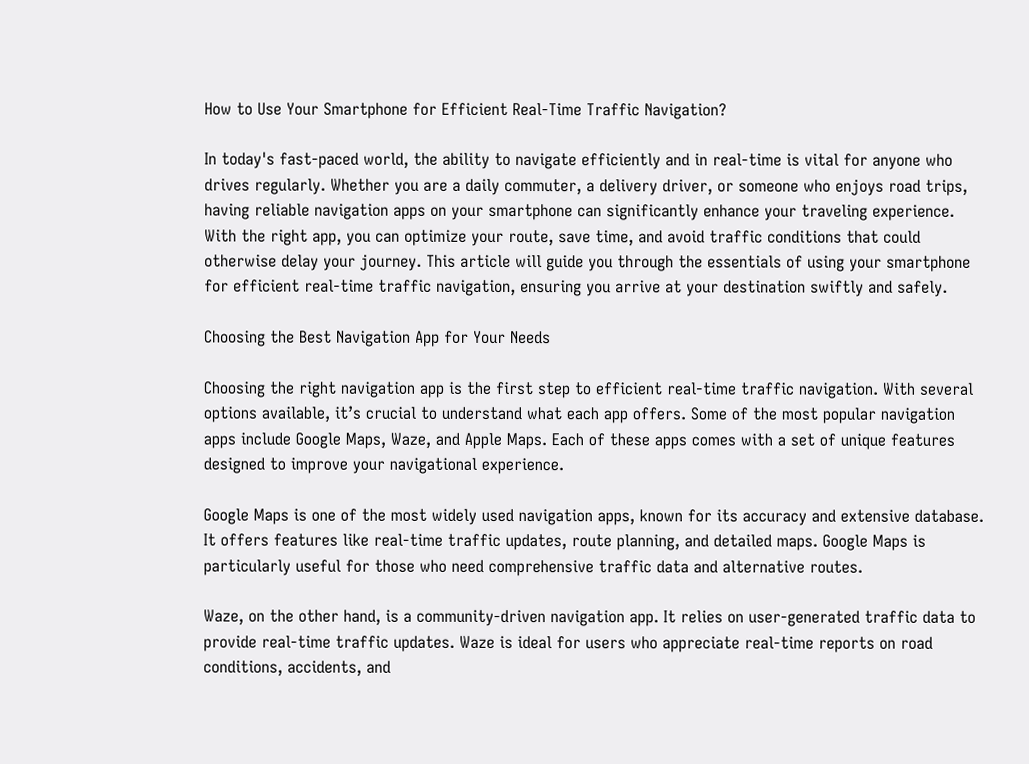How to Use Your Smartphone for Efficient Real-Time Traffic Navigation?

In today's fast-paced world, the ability to navigate efficiently and in real-time is vital for anyone who drives regularly. Whether you are a daily commuter, a delivery driver, or someone who enjoys road trips, having reliable navigation apps on your smartphone can significantly enhance your traveling experience. With the right app, you can optimize your route, save time, and avoid traffic conditions that could otherwise delay your journey. This article will guide you through the essentials of using your smartphone for efficient real-time traffic navigation, ensuring you arrive at your destination swiftly and safely.

Choosing the Best Navigation App for Your Needs

Choosing the right navigation app is the first step to efficient real-time traffic navigation. With several options available, it’s crucial to understand what each app offers. Some of the most popular navigation apps include Google Maps, Waze, and Apple Maps. Each of these apps comes with a set of unique features designed to improve your navigational experience.

Google Maps is one of the most widely used navigation apps, known for its accuracy and extensive database. It offers features like real-time traffic updates, route planning, and detailed maps. Google Maps is particularly useful for those who need comprehensive traffic data and alternative routes.

Waze, on the other hand, is a community-driven navigation app. It relies on user-generated traffic data to provide real-time traffic updates. Waze is ideal for users who appreciate real-time reports on road conditions, accidents, and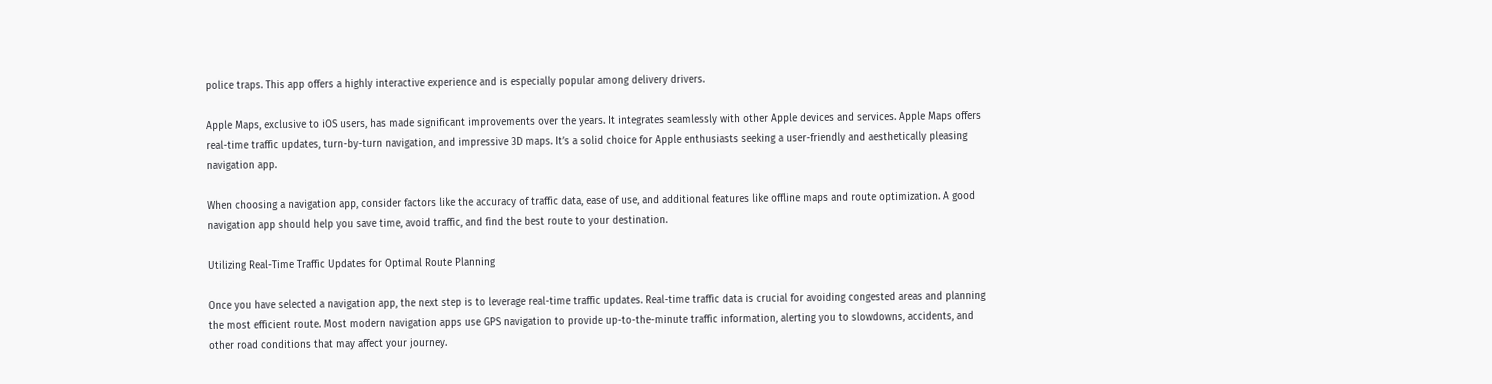police traps. This app offers a highly interactive experience and is especially popular among delivery drivers.

Apple Maps, exclusive to iOS users, has made significant improvements over the years. It integrates seamlessly with other Apple devices and services. Apple Maps offers real-time traffic updates, turn-by-turn navigation, and impressive 3D maps. It’s a solid choice for Apple enthusiasts seeking a user-friendly and aesthetically pleasing navigation app.

When choosing a navigation app, consider factors like the accuracy of traffic data, ease of use, and additional features like offline maps and route optimization. A good navigation app should help you save time, avoid traffic, and find the best route to your destination.

Utilizing Real-Time Traffic Updates for Optimal Route Planning

Once you have selected a navigation app, the next step is to leverage real-time traffic updates. Real-time traffic data is crucial for avoiding congested areas and planning the most efficient route. Most modern navigation apps use GPS navigation to provide up-to-the-minute traffic information, alerting you to slowdowns, accidents, and other road conditions that may affect your journey.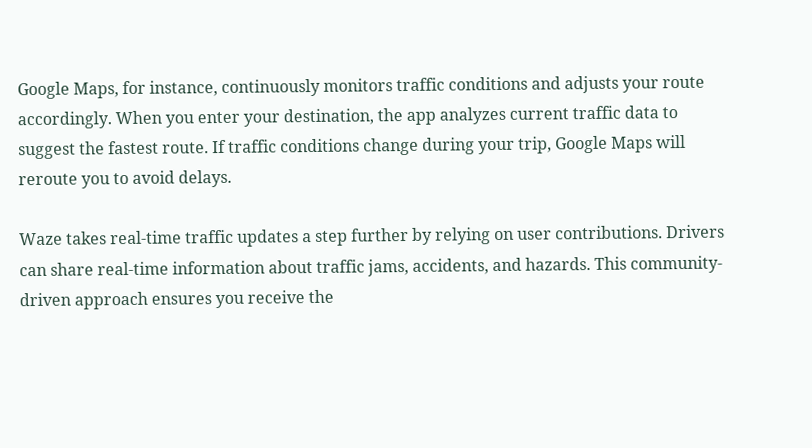Google Maps, for instance, continuously monitors traffic conditions and adjusts your route accordingly. When you enter your destination, the app analyzes current traffic data to suggest the fastest route. If traffic conditions change during your trip, Google Maps will reroute you to avoid delays.

Waze takes real-time traffic updates a step further by relying on user contributions. Drivers can share real-time information about traffic jams, accidents, and hazards. This community-driven approach ensures you receive the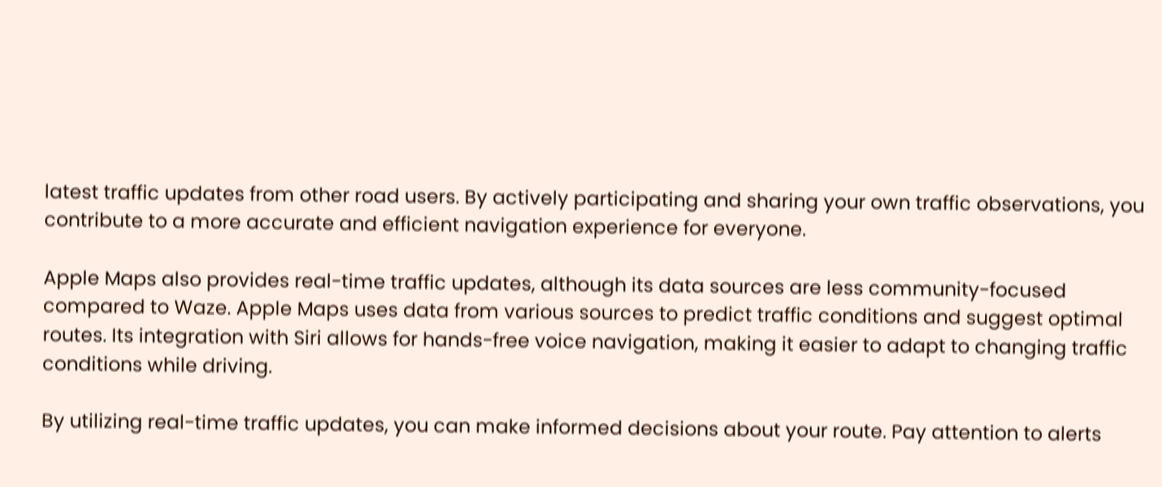latest traffic updates from other road users. By actively participating and sharing your own traffic observations, you contribute to a more accurate and efficient navigation experience for everyone.

Apple Maps also provides real-time traffic updates, although its data sources are less community-focused compared to Waze. Apple Maps uses data from various sources to predict traffic conditions and suggest optimal routes. Its integration with Siri allows for hands-free voice navigation, making it easier to adapt to changing traffic conditions while driving.

By utilizing real-time traffic updates, you can make informed decisions about your route. Pay attention to alerts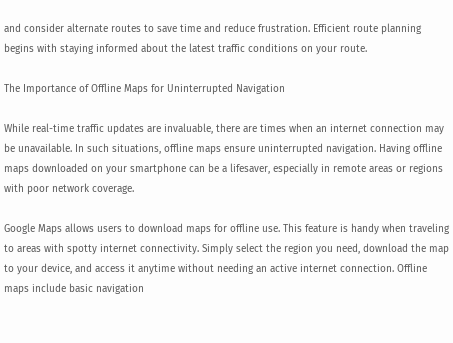and consider alternate routes to save time and reduce frustration. Efficient route planning begins with staying informed about the latest traffic conditions on your route.

The Importance of Offline Maps for Uninterrupted Navigation

While real-time traffic updates are invaluable, there are times when an internet connection may be unavailable. In such situations, offline maps ensure uninterrupted navigation. Having offline maps downloaded on your smartphone can be a lifesaver, especially in remote areas or regions with poor network coverage.

Google Maps allows users to download maps for offline use. This feature is handy when traveling to areas with spotty internet connectivity. Simply select the region you need, download the map to your device, and access it anytime without needing an active internet connection. Offline maps include basic navigation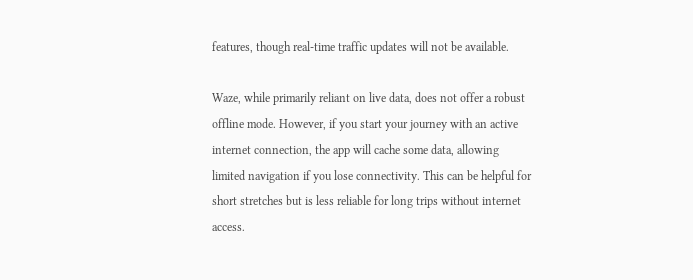features, though real-time traffic updates will not be available.

Waze, while primarily reliant on live data, does not offer a robust offline mode. However, if you start your journey with an active internet connection, the app will cache some data, allowing limited navigation if you lose connectivity. This can be helpful for short stretches but is less reliable for long trips without internet access.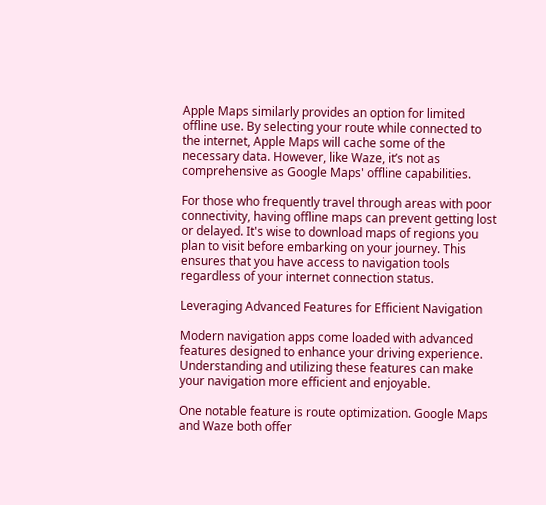Apple Maps similarly provides an option for limited offline use. By selecting your route while connected to the internet, Apple Maps will cache some of the necessary data. However, like Waze, it’s not as comprehensive as Google Maps' offline capabilities.

For those who frequently travel through areas with poor connectivity, having offline maps can prevent getting lost or delayed. It's wise to download maps of regions you plan to visit before embarking on your journey. This ensures that you have access to navigation tools regardless of your internet connection status.

Leveraging Advanced Features for Efficient Navigation

Modern navigation apps come loaded with advanced features designed to enhance your driving experience. Understanding and utilizing these features can make your navigation more efficient and enjoyable.

One notable feature is route optimization. Google Maps and Waze both offer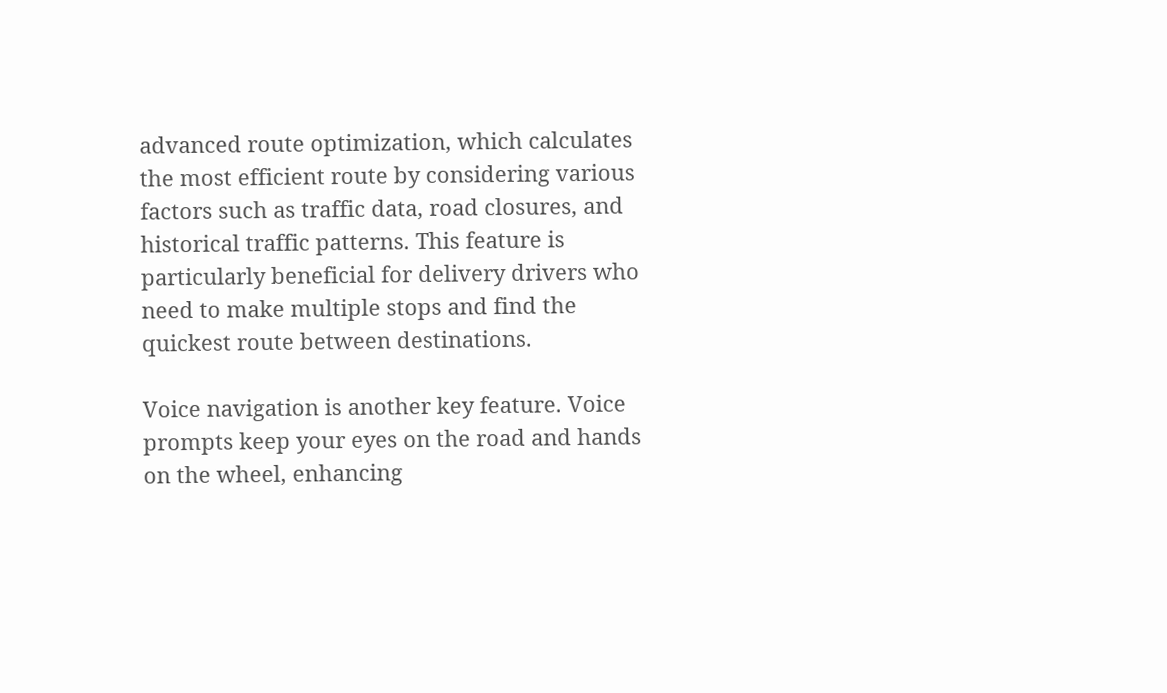advanced route optimization, which calculates the most efficient route by considering various factors such as traffic data, road closures, and historical traffic patterns. This feature is particularly beneficial for delivery drivers who need to make multiple stops and find the quickest route between destinations.

Voice navigation is another key feature. Voice prompts keep your eyes on the road and hands on the wheel, enhancing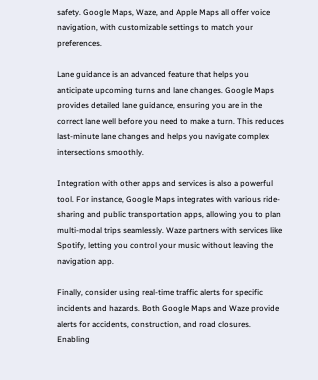safety. Google Maps, Waze, and Apple Maps all offer voice navigation, with customizable settings to match your preferences.

Lane guidance is an advanced feature that helps you anticipate upcoming turns and lane changes. Google Maps provides detailed lane guidance, ensuring you are in the correct lane well before you need to make a turn. This reduces last-minute lane changes and helps you navigate complex intersections smoothly.

Integration with other apps and services is also a powerful tool. For instance, Google Maps integrates with various ride-sharing and public transportation apps, allowing you to plan multi-modal trips seamlessly. Waze partners with services like Spotify, letting you control your music without leaving the navigation app.

Finally, consider using real-time traffic alerts for specific incidents and hazards. Both Google Maps and Waze provide alerts for accidents, construction, and road closures. Enabling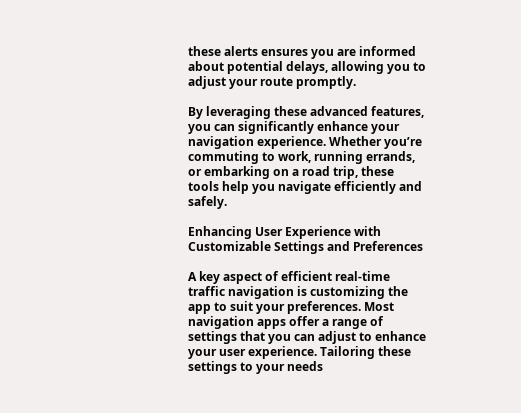these alerts ensures you are informed about potential delays, allowing you to adjust your route promptly.

By leveraging these advanced features, you can significantly enhance your navigation experience. Whether you’re commuting to work, running errands, or embarking on a road trip, these tools help you navigate efficiently and safely.

Enhancing User Experience with Customizable Settings and Preferences

A key aspect of efficient real-time traffic navigation is customizing the app to suit your preferences. Most navigation apps offer a range of settings that you can adjust to enhance your user experience. Tailoring these settings to your needs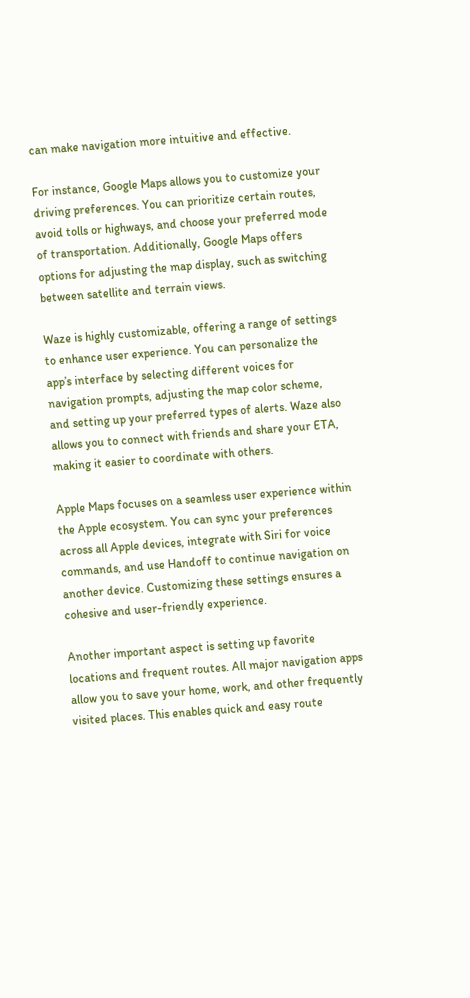can make navigation more intuitive and effective.

For instance, Google Maps allows you to customize your driving preferences. You can prioritize certain routes, avoid tolls or highways, and choose your preferred mode of transportation. Additionally, Google Maps offers options for adjusting the map display, such as switching between satellite and terrain views.

Waze is highly customizable, offering a range of settings to enhance user experience. You can personalize the app’s interface by selecting different voices for navigation prompts, adjusting the map color scheme, and setting up your preferred types of alerts. Waze also allows you to connect with friends and share your ETA, making it easier to coordinate with others.

Apple Maps focuses on a seamless user experience within the Apple ecosystem. You can sync your preferences across all Apple devices, integrate with Siri for voice commands, and use Handoff to continue navigation on another device. Customizing these settings ensures a cohesive and user-friendly experience.

Another important aspect is setting up favorite locations and frequent routes. All major navigation apps allow you to save your home, work, and other frequently visited places. This enables quick and easy route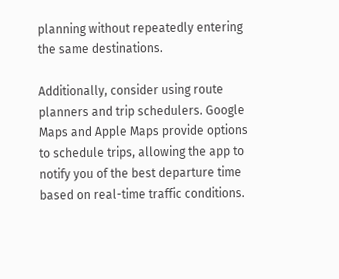planning without repeatedly entering the same destinations.

Additionally, consider using route planners and trip schedulers. Google Maps and Apple Maps provide options to schedule trips, allowing the app to notify you of the best departure time based on real-time traffic conditions.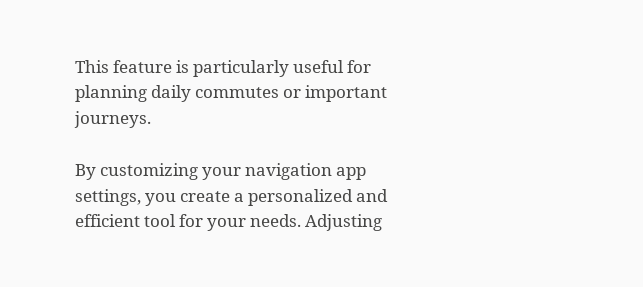This feature is particularly useful for planning daily commutes or important journeys.

By customizing your navigation app settings, you create a personalized and efficient tool for your needs. Adjusting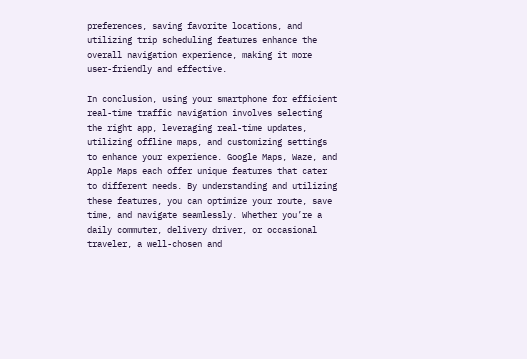preferences, saving favorite locations, and utilizing trip scheduling features enhance the overall navigation experience, making it more user-friendly and effective.

In conclusion, using your smartphone for efficient real-time traffic navigation involves selecting the right app, leveraging real-time updates, utilizing offline maps, and customizing settings to enhance your experience. Google Maps, Waze, and Apple Maps each offer unique features that cater to different needs. By understanding and utilizing these features, you can optimize your route, save time, and navigate seamlessly. Whether you’re a daily commuter, delivery driver, or occasional traveler, a well-chosen and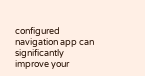configured navigation app can significantly improve your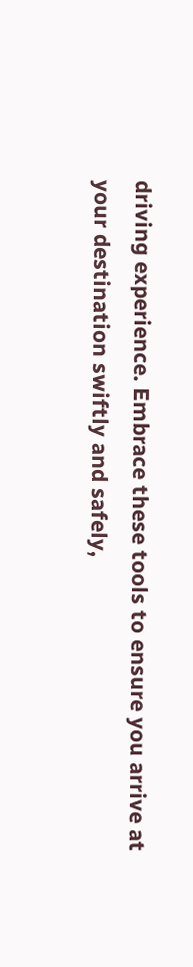driving experience. Embrace these tools to ensure you arrive at your destination swiftly and safely,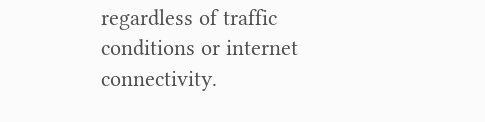regardless of traffic conditions or internet connectivity.